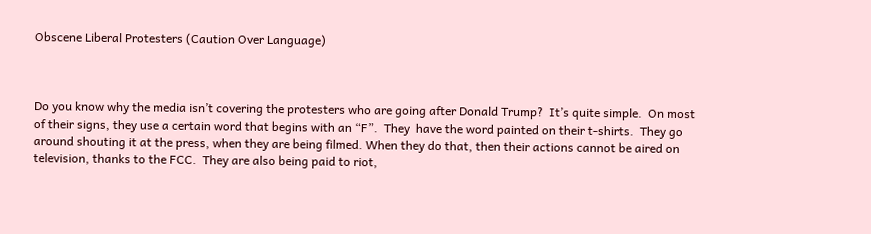Obscene Liberal Protesters (Caution Over Language)



Do you know why the media isn’t covering the protesters who are going after Donald Trump?  It’s quite simple.  On most of their signs, they use a certain word that begins with an “F”.  They  have the word painted on their t-shirts.  They go around shouting it at the press, when they are being filmed. When they do that, then their actions cannot be aired on television, thanks to the FCC.  They are also being paid to riot,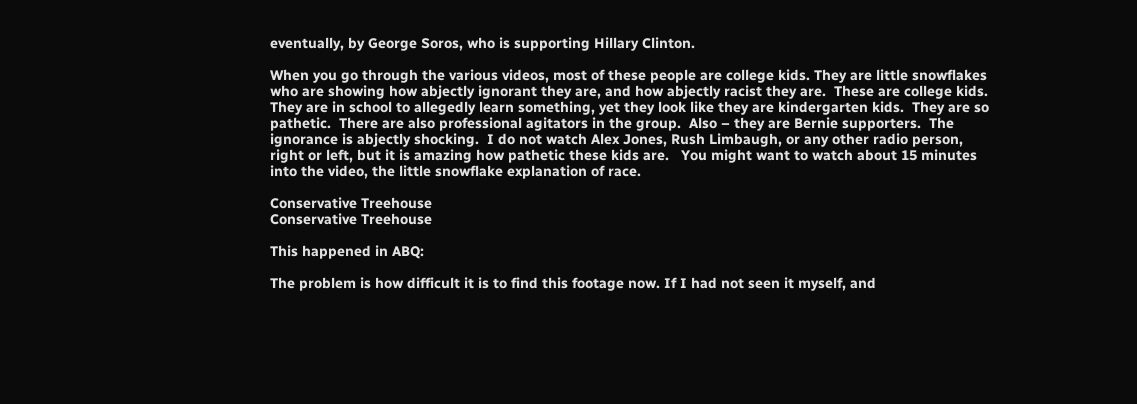eventually, by George Soros, who is supporting Hillary Clinton.

When you go through the various videos, most of these people are college kids. They are little snowflakes who are showing how abjectly ignorant they are, and how abjectly racist they are.  These are college kids.  They are in school to allegedly learn something, yet they look like they are kindergarten kids.  They are so pathetic.  There are also professional agitators in the group.  Also – they are Bernie supporters.  The ignorance is abjectly shocking.  I do not watch Alex Jones, Rush Limbaugh, or any other radio person, right or left, but it is amazing how pathetic these kids are.   You might want to watch about 15 minutes into the video, the little snowflake explanation of race.

Conservative Treehouse
Conservative Treehouse

This happened in ABQ:

The problem is how difficult it is to find this footage now. If I had not seen it myself, and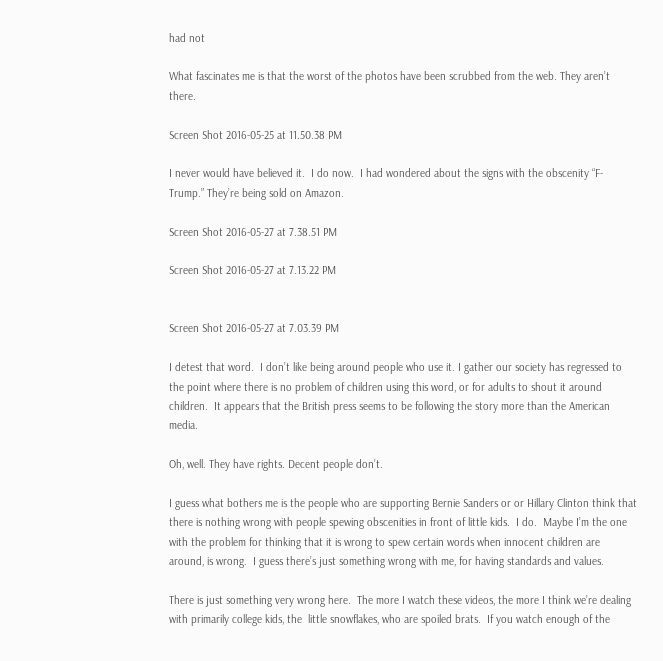had not

What fascinates me is that the worst of the photos have been scrubbed from the web. They aren’t there.

Screen Shot 2016-05-25 at 11.50.38 PM

I never would have believed it.  I do now.  I had wondered about the signs with the obscenity “F-Trump.” They’re being sold on Amazon.

Screen Shot 2016-05-27 at 7.38.51 PM

Screen Shot 2016-05-27 at 7.13.22 PM


Screen Shot 2016-05-27 at 7.03.39 PM

I detest that word.  I don’t like being around people who use it. I gather our society has regressed to the point where there is no problem of children using this word, or for adults to shout it around children.  It appears that the British press seems to be following the story more than the American media.

Oh, well. They have rights. Decent people don’t.

I guess what bothers me is the people who are supporting Bernie Sanders or or Hillary Clinton think that there is nothing wrong with people spewing obscenities in front of little kids.  I do.  Maybe I’m the one with the problem for thinking that it is wrong to spew certain words when innocent children are around, is wrong.  I guess there’s just something wrong with me, for having standards and values.

There is just something very wrong here.  The more I watch these videos, the more I think we’re dealing with primarily college kids, the  little snowflakes, who are spoiled brats.  If you watch enough of the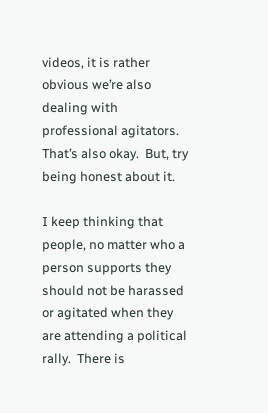videos, it is rather obvious we’re also dealing with professional agitators. That’s also okay.  But, try being honest about it.

I keep thinking that people, no matter who a person supports they should not be harassed or agitated when they are attending a political rally.  There is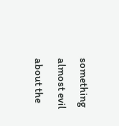something almost evil about the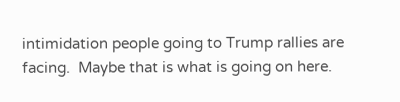intimidation people going to Trump rallies are facing.  Maybe that is what is going on here.